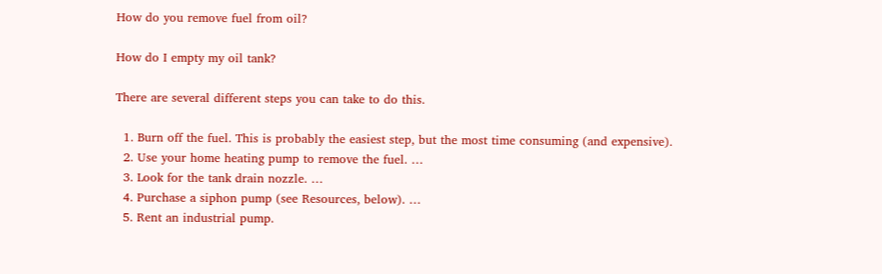How do you remove fuel from oil?

How do I empty my oil tank?

There are several different steps you can take to do this.

  1. Burn off the fuel. This is probably the easiest step, but the most time consuming (and expensive).
  2. Use your home heating pump to remove the fuel. …
  3. Look for the tank drain nozzle. …
  4. Purchase a siphon pump (see Resources, below). …
  5. Rent an industrial pump.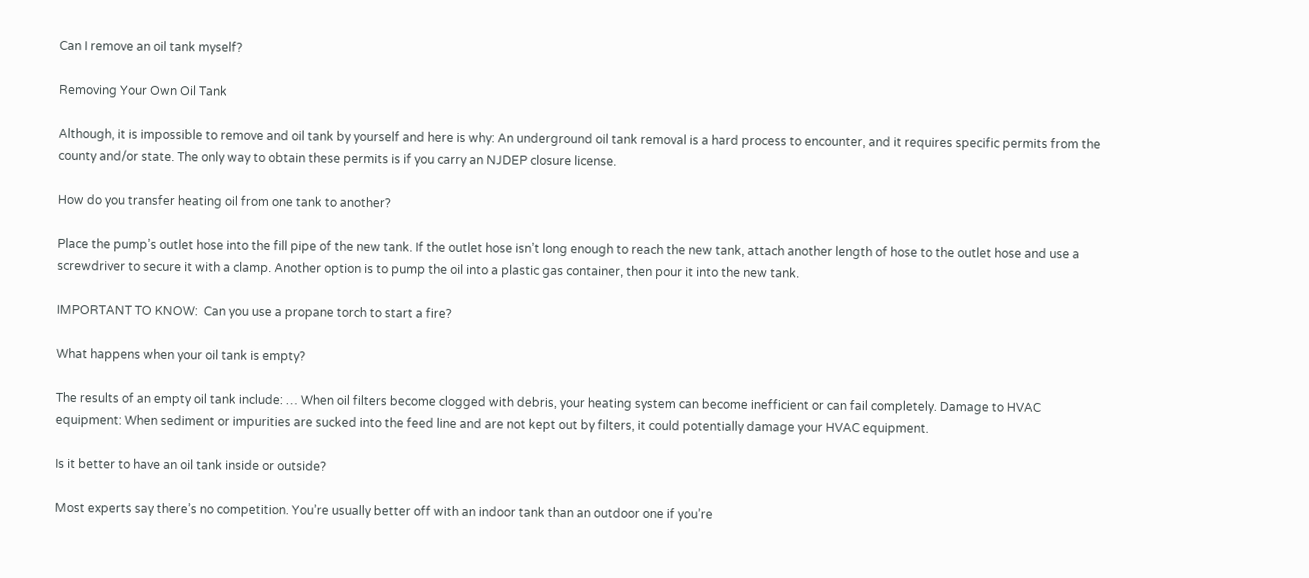Can I remove an oil tank myself?

Removing Your Own Oil Tank

Although, it is impossible to remove and oil tank by yourself and here is why: An underground oil tank removal is a hard process to encounter, and it requires specific permits from the county and/or state. The only way to obtain these permits is if you carry an NJDEP closure license.

How do you transfer heating oil from one tank to another?

Place the pump’s outlet hose into the fill pipe of the new tank. If the outlet hose isn’t long enough to reach the new tank, attach another length of hose to the outlet hose and use a screwdriver to secure it with a clamp. Another option is to pump the oil into a plastic gas container, then pour it into the new tank.

IMPORTANT TO KNOW:  Can you use a propane torch to start a fire?

What happens when your oil tank is empty?

The results of an empty oil tank include: … When oil filters become clogged with debris, your heating system can become inefficient or can fail completely. Damage to HVAC equipment: When sediment or impurities are sucked into the feed line and are not kept out by filters, it could potentially damage your HVAC equipment.

Is it better to have an oil tank inside or outside?

Most experts say there’s no competition. You’re usually better off with an indoor tank than an outdoor one if you’re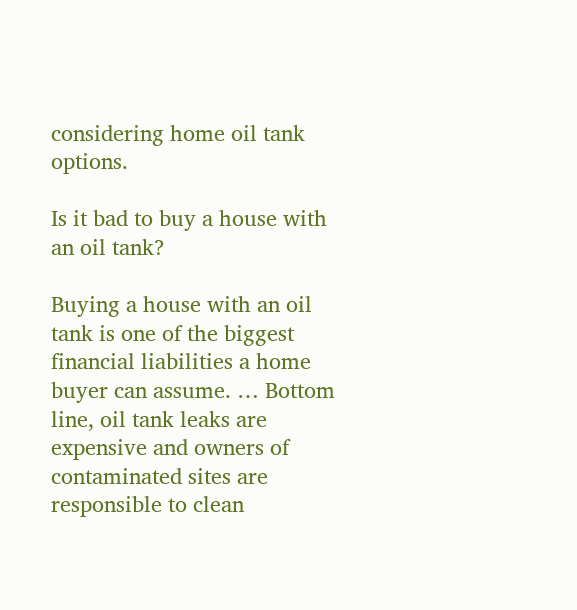considering home oil tank options.

Is it bad to buy a house with an oil tank?

Buying a house with an oil tank is one of the biggest financial liabilities a home buyer can assume. … Bottom line, oil tank leaks are expensive and owners of contaminated sites are responsible to clean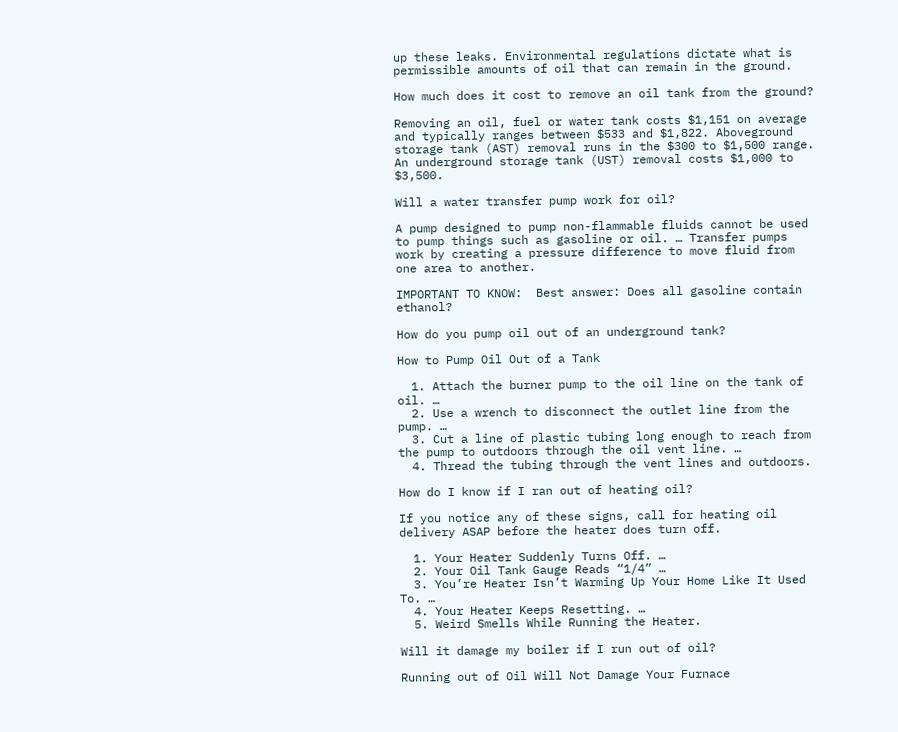up these leaks. Environmental regulations dictate what is permissible amounts of oil that can remain in the ground.

How much does it cost to remove an oil tank from the ground?

Removing an oil, fuel or water tank costs $1,151 on average and typically ranges between $533 and $1,822. Aboveground storage tank (AST) removal runs in the $300 to $1,500 range. An underground storage tank (UST) removal costs $1,000 to $3,500.

Will a water transfer pump work for oil?

A pump designed to pump non-flammable fluids cannot be used to pump things such as gasoline or oil. … Transfer pumps work by creating a pressure difference to move fluid from one area to another.

IMPORTANT TO KNOW:  Best answer: Does all gasoline contain ethanol?

How do you pump oil out of an underground tank?

How to Pump Oil Out of a Tank

  1. Attach the burner pump to the oil line on the tank of oil. …
  2. Use a wrench to disconnect the outlet line from the pump. …
  3. Cut a line of plastic tubing long enough to reach from the pump to outdoors through the oil vent line. …
  4. Thread the tubing through the vent lines and outdoors.

How do I know if I ran out of heating oil?

If you notice any of these signs, call for heating oil delivery ASAP before the heater does turn off.

  1. Your Heater Suddenly Turns Off. …
  2. Your Oil Tank Gauge Reads “1/4” …
  3. You’re Heater Isn’t Warming Up Your Home Like It Used To. …
  4. Your Heater Keeps Resetting. …
  5. Weird Smells While Running the Heater.

Will it damage my boiler if I run out of oil?

Running out of Oil Will Not Damage Your Furnace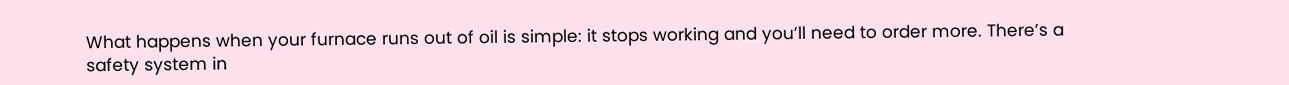What happens when your furnace runs out of oil is simple: it stops working and you’ll need to order more. There’s a safety system in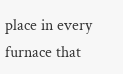place in every furnace that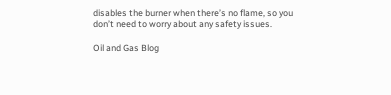disables the burner when there’s no flame, so you don’t need to worry about any safety issues.

Oil and Gas Blog